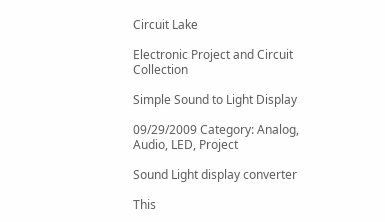Circuit Lake

Electronic Project and Circuit Collection

Simple Sound to Light Display

09/29/2009 Category: Analog, Audio, LED, Project

Sound Light display converter

This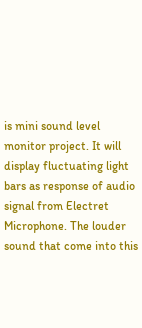is mini sound level monitor project. It will display fluctuating light bars as response of audio signal from Electret Microphone. The louder sound that come into this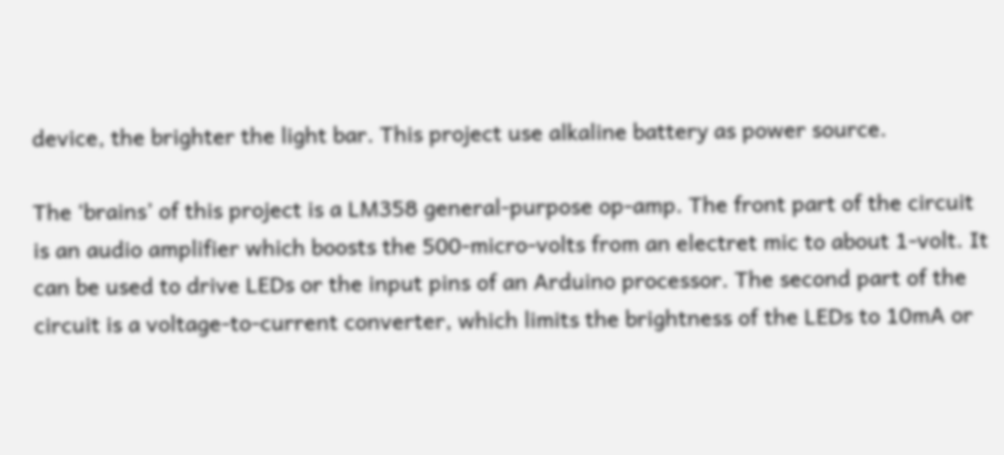device, the brighter the light bar. This project use alkaline battery as power source.

The ‘brains’ of this project is a LM358 general-purpose op-amp. The front part of the circuit is an audio amplifier which boosts the 500-micro-volts from an electret mic to about 1-volt. It can be used to drive LEDs or the input pins of an Arduino processor. The second part of the circuit is a voltage-to-current converter, which limits the brightness of the LEDs to 10mA or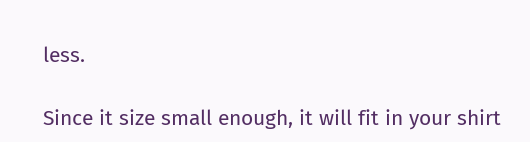less.

Since it size small enough, it will fit in your shirt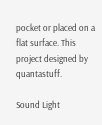pocket or placed on a flat surface. This project designed by quantastuff.

Sound Light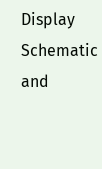Display
Schematic and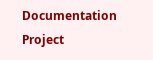Documentation Project